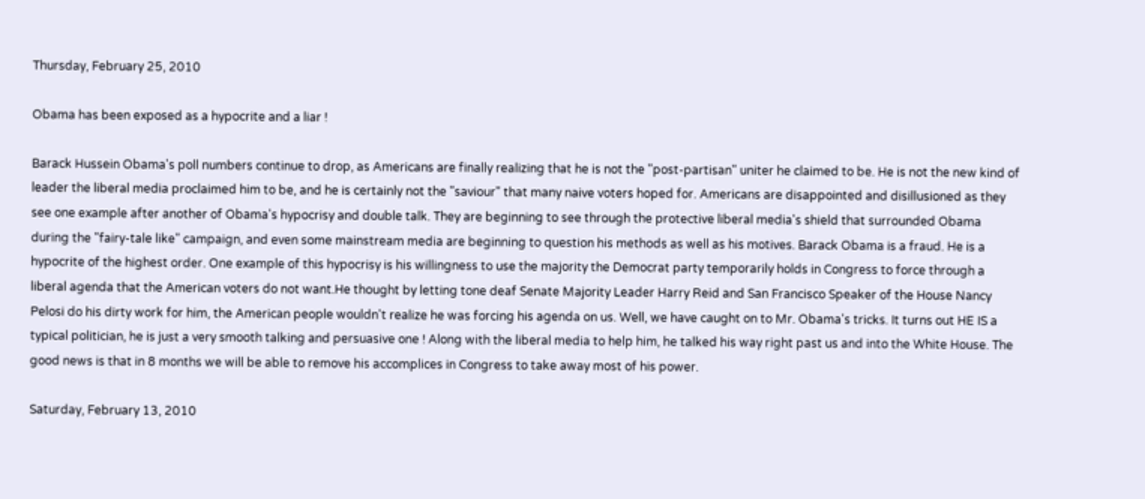Thursday, February 25, 2010

Obama has been exposed as a hypocrite and a liar !

Barack Hussein Obama's poll numbers continue to drop, as Americans are finally realizing that he is not the "post-partisan" uniter he claimed to be. He is not the new kind of leader the liberal media proclaimed him to be, and he is certainly not the "saviour" that many naive voters hoped for. Americans are disappointed and disillusioned as they see one example after another of Obama's hypocrisy and double talk. They are beginning to see through the protective liberal media's shield that surrounded Obama during the "fairy-tale like" campaign, and even some mainstream media are beginning to question his methods as well as his motives. Barack Obama is a fraud. He is a hypocrite of the highest order. One example of this hypocrisy is his willingness to use the majority the Democrat party temporarily holds in Congress to force through a liberal agenda that the American voters do not want.He thought by letting tone deaf Senate Majority Leader Harry Reid and San Francisco Speaker of the House Nancy Pelosi do his dirty work for him, the American people wouldn't realize he was forcing his agenda on us. Well, we have caught on to Mr. Obama's tricks. It turns out HE IS a typical politician, he is just a very smooth talking and persuasive one ! Along with the liberal media to help him, he talked his way right past us and into the White House. The good news is that in 8 months we will be able to remove his accomplices in Congress to take away most of his power.

Saturday, February 13, 2010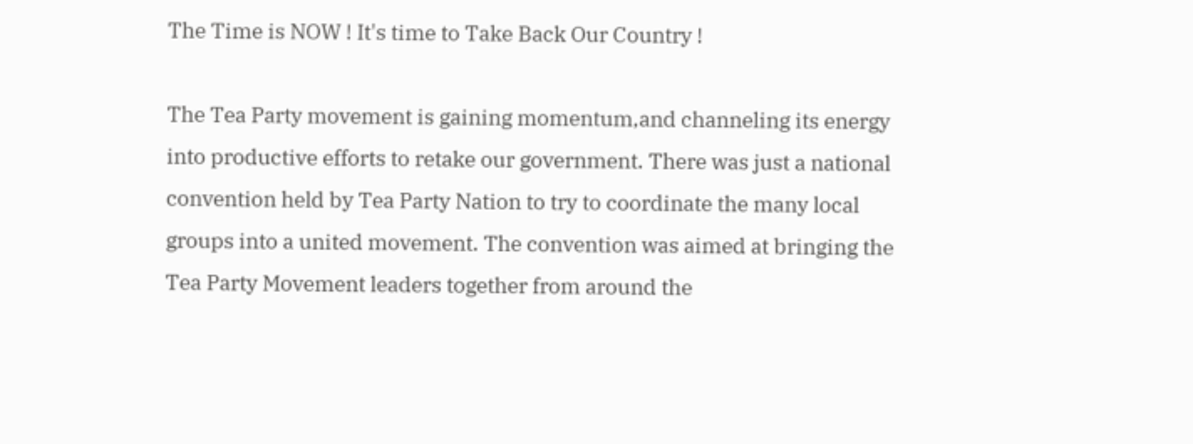The Time is NOW ! It's time to Take Back Our Country !

The Tea Party movement is gaining momentum,and channeling its energy into productive efforts to retake our government. There was just a national convention held by Tea Party Nation to try to coordinate the many local groups into a united movement. The convention was aimed at bringing the Tea Party Movement leaders together from around the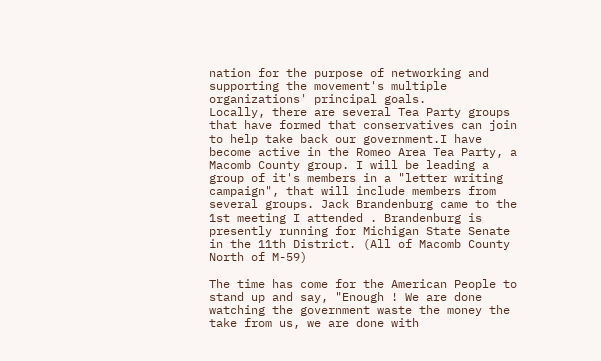nation for the purpose of networking and supporting the movement's multiple organizations' principal goals.
Locally, there are several Tea Party groups that have formed that conservatives can join to help take back our government.I have become active in the Romeo Area Tea Party, a Macomb County group. I will be leading a group of it's members in a "letter writing campaign", that will include members from several groups. Jack Brandenburg came to the 1st meeting I attended . Brandenburg is presently running for Michigan State Senate in the 11th District. (All of Macomb County North of M-59)

The time has come for the American People to stand up and say, "Enough ! We are done watching the government waste the money the take from us, we are done with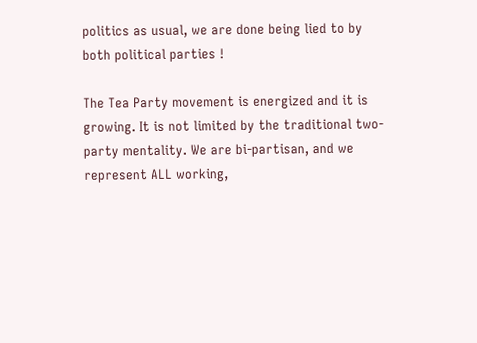politics as usual, we are done being lied to by both political parties !

The Tea Party movement is energized and it is growing. It is not limited by the traditional two-party mentality. We are bi-partisan, and we represent ALL working,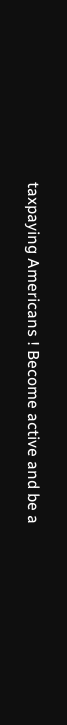taxpaying Americans ! Become active and be a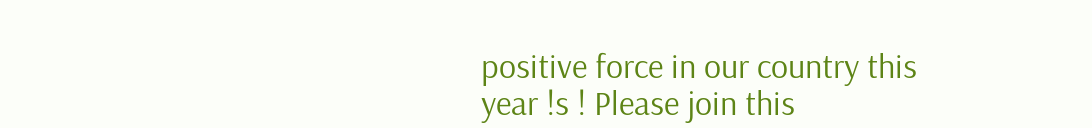positive force in our country this year !s ! Please join this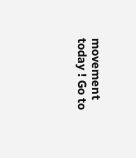movement today ! Go to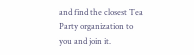and find the closest Tea Party organization to you and join it.